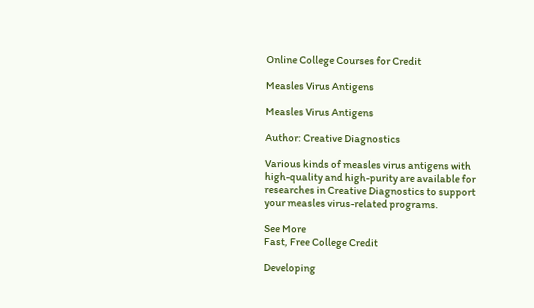Online College Courses for Credit

Measles Virus Antigens

Measles Virus Antigens

Author: Creative Diagnostics

Various kinds of measles virus antigens with high-quality and high-purity are available for researches in Creative Diagnostics to support your measles virus-related programs.

See More
Fast, Free College Credit

Developing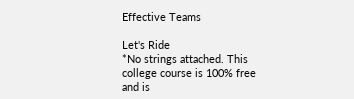Effective Teams

Let's Ride
*No strings attached. This college course is 100% free and is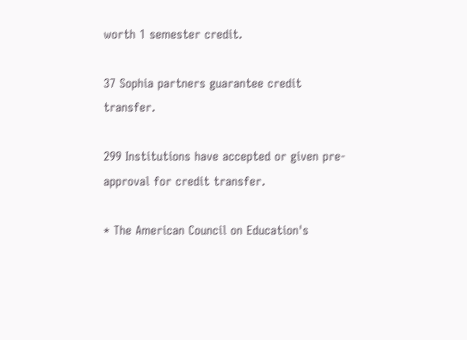worth 1 semester credit.

37 Sophia partners guarantee credit transfer.

299 Institutions have accepted or given pre-approval for credit transfer.

* The American Council on Education's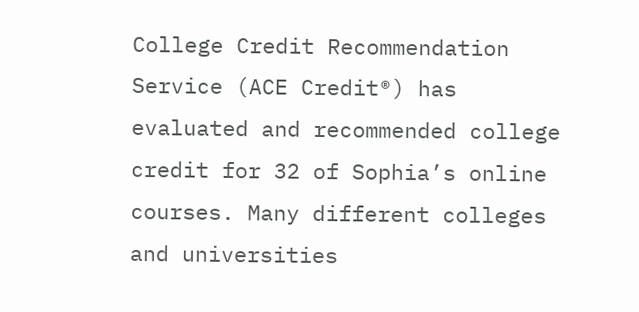College Credit Recommendation Service (ACE Credit®) has evaluated and recommended college credit for 32 of Sophia’s online courses. Many different colleges and universities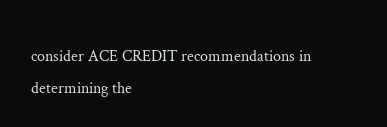consider ACE CREDIT recommendations in determining the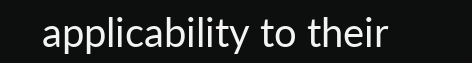applicability to their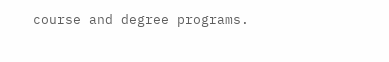course and degree programs.